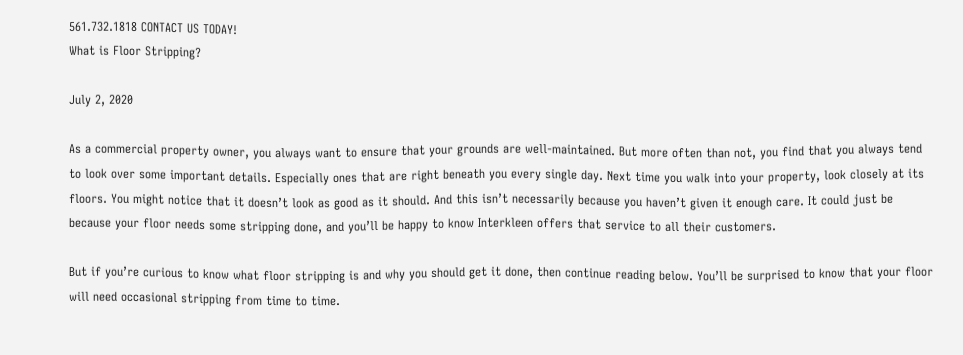561.732.1818 CONTACT US TODAY!
What is Floor Stripping?

July 2, 2020

As a commercial property owner, you always want to ensure that your grounds are well-maintained. But more often than not, you find that you always tend to look over some important details. Especially ones that are right beneath you every single day. Next time you walk into your property, look closely at its floors. You might notice that it doesn’t look as good as it should. And this isn’t necessarily because you haven’t given it enough care. It could just be because your floor needs some stripping done, and you’ll be happy to know Interkleen offers that service to all their customers.

But if you’re curious to know what floor stripping is and why you should get it done, then continue reading below. You’ll be surprised to know that your floor will need occasional stripping from time to time.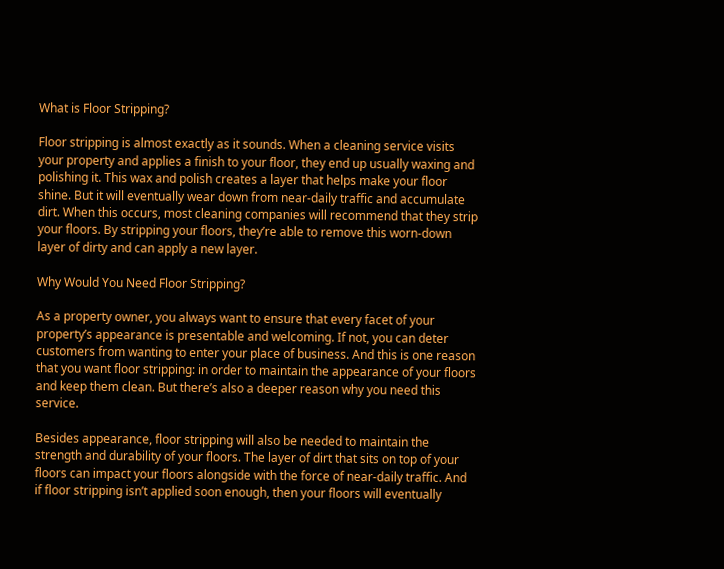What is Floor Stripping?

Floor stripping is almost exactly as it sounds. When a cleaning service visits your property and applies a finish to your floor, they end up usually waxing and polishing it. This wax and polish creates a layer that helps make your floor shine. But it will eventually wear down from near-daily traffic and accumulate dirt. When this occurs, most cleaning companies will recommend that they strip your floors. By stripping your floors, they’re able to remove this worn-down layer of dirty and can apply a new layer.

Why Would You Need Floor Stripping?

As a property owner, you always want to ensure that every facet of your property’s appearance is presentable and welcoming. If not, you can deter customers from wanting to enter your place of business. And this is one reason that you want floor stripping: in order to maintain the appearance of your floors and keep them clean. But there’s also a deeper reason why you need this service.

Besides appearance, floor stripping will also be needed to maintain the strength and durability of your floors. The layer of dirt that sits on top of your floors can impact your floors alongside with the force of near-daily traffic. And if floor stripping isn’t applied soon enough, then your floors will eventually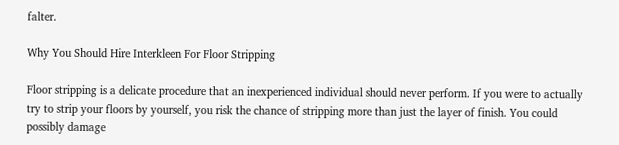falter.

Why You Should Hire Interkleen For Floor Stripping

Floor stripping is a delicate procedure that an inexperienced individual should never perform. If you were to actually try to strip your floors by yourself, you risk the chance of stripping more than just the layer of finish. You could possibly damage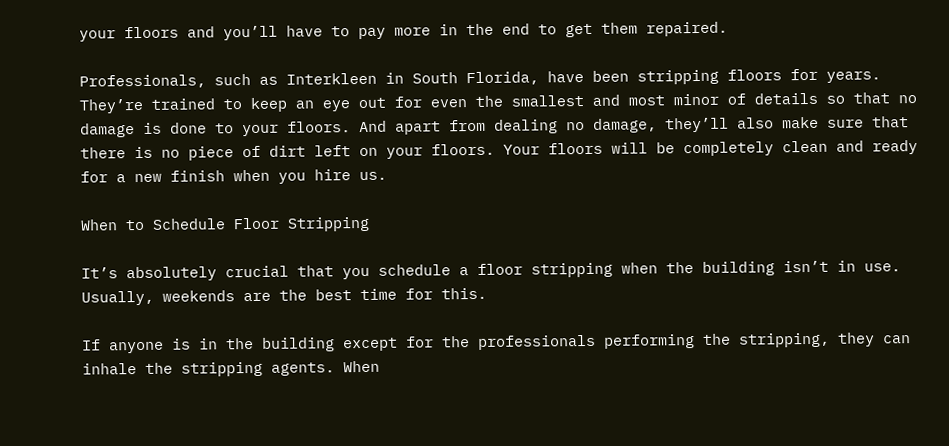your floors and you’ll have to pay more in the end to get them repaired.

Professionals, such as Interkleen in South Florida, have been stripping floors for years. They’re trained to keep an eye out for even the smallest and most minor of details so that no damage is done to your floors. And apart from dealing no damage, they’ll also make sure that there is no piece of dirt left on your floors. Your floors will be completely clean and ready for a new finish when you hire us.

When to Schedule Floor Stripping

It’s absolutely crucial that you schedule a floor stripping when the building isn’t in use. Usually, weekends are the best time for this.

If anyone is in the building except for the professionals performing the stripping, they can inhale the stripping agents. When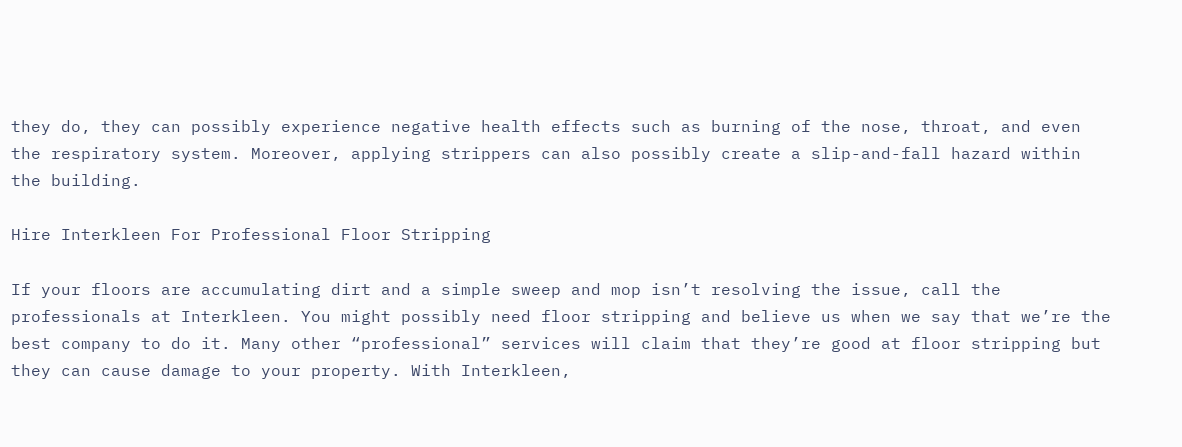they do, they can possibly experience negative health effects such as burning of the nose, throat, and even the respiratory system. Moreover, applying strippers can also possibly create a slip-and-fall hazard within the building.

Hire Interkleen For Professional Floor Stripping

If your floors are accumulating dirt and a simple sweep and mop isn’t resolving the issue, call the professionals at Interkleen. You might possibly need floor stripping and believe us when we say that we’re the best company to do it. Many other “professional” services will claim that they’re good at floor stripping but they can cause damage to your property. With Interkleen,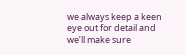we always keep a keen eye out for detail and we’ll make sure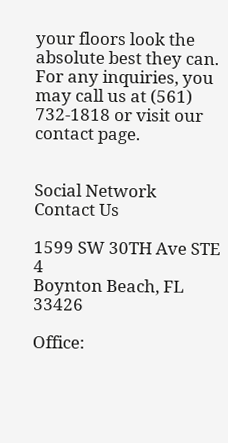your floors look the absolute best they can. For any inquiries, you may call us at (561) 732-1818 or visit our contact page.


Social Network
Contact Us

1599 SW 30TH Ave STE 4
Boynton Beach, FL 33426

Office: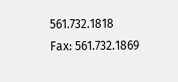561.732.1818
Fax: 561.732.1869